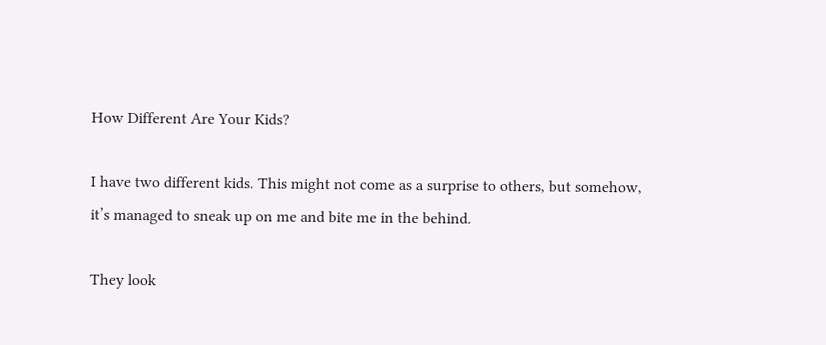How Different Are Your Kids?

I have two different kids. This might not come as a surprise to others, but somehow, it’s managed to sneak up on me and bite me in the behind.

They look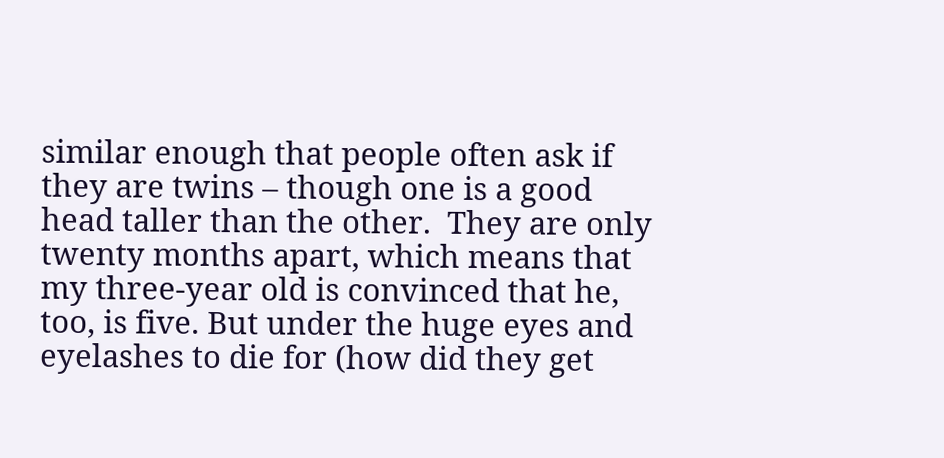similar enough that people often ask if they are twins – though one is a good head taller than the other.  They are only twenty months apart, which means that my three-year old is convinced that he, too, is five. But under the huge eyes and eyelashes to die for (how did they get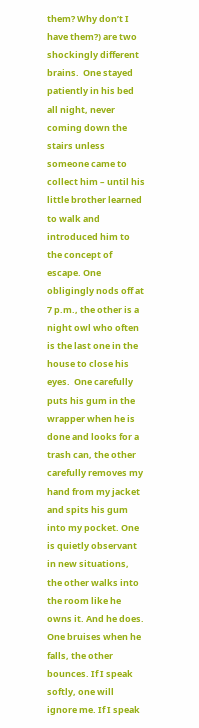them? Why don’t I have them?) are two shockingly different brains.  One stayed patiently in his bed all night, never coming down the stairs unless someone came to collect him – until his little brother learned to walk and introduced him to the concept of escape. One obligingly nods off at 7 p.m., the other is a night owl who often is the last one in the house to close his eyes.  One carefully puts his gum in the wrapper when he is done and looks for a trash can, the other carefully removes my hand from my jacket and spits his gum into my pocket. One is quietly observant in new situations, the other walks into the room like he owns it. And he does. One bruises when he falls, the other bounces. If I speak softly, one will ignore me. If I speak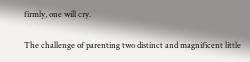firmly, one will cry.

The challenge of parenting two distinct and magnificent little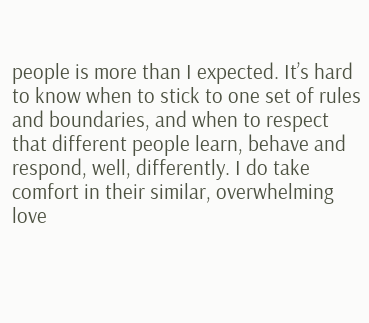people is more than I expected. It’s hard to know when to stick to one set of rules and boundaries, and when to respect that different people learn, behave and respond, well, differently. I do take comfort in their similar, overwhelming love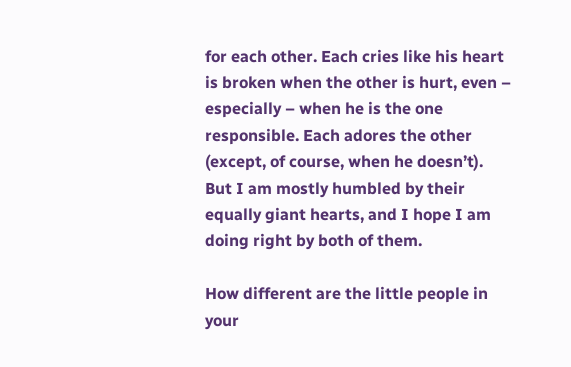for each other. Each cries like his heart is broken when the other is hurt, even – especially – when he is the one responsible. Each adores the other (except, of course, when he doesn’t). But I am mostly humbled by their equally giant hearts, and I hope I am doing right by both of them.

How different are the little people in your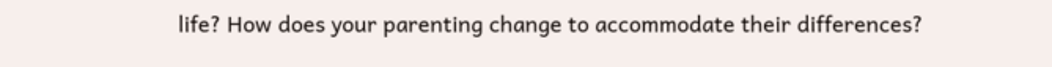life? How does your parenting change to accommodate their differences?